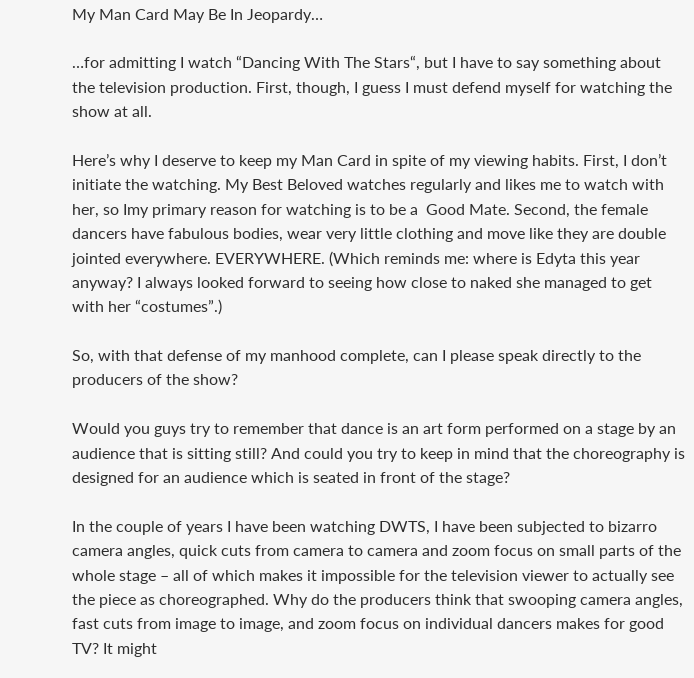My Man Card May Be In Jeopardy…

…for admitting I watch “Dancing With The Stars“, but I have to say something about the television production. First, though, I guess I must defend myself for watching the show at all.

Here’s why I deserve to keep my Man Card in spite of my viewing habits. First, I don’t initiate the watching. My Best Beloved watches regularly and likes me to watch with her, so Imy primary reason for watching is to be a  Good Mate. Second, the female dancers have fabulous bodies, wear very little clothing and move like they are double jointed everywhere. EVERYWHERE. (Which reminds me: where is Edyta this year anyway? I always looked forward to seeing how close to naked she managed to get with her “costumes”.)

So, with that defense of my manhood complete, can I please speak directly to the producers of the show?

Would you guys try to remember that dance is an art form performed on a stage by an audience that is sitting still? And could you try to keep in mind that the choreography is designed for an audience which is seated in front of the stage?

In the couple of years I have been watching DWTS, I have been subjected to bizarro camera angles, quick cuts from camera to camera and zoom focus on small parts of the whole stage – all of which makes it impossible for the television viewer to actually see the piece as choreographed. Why do the producers think that swooping camera angles, fast cuts from image to image, and zoom focus on individual dancers makes for good TV? It might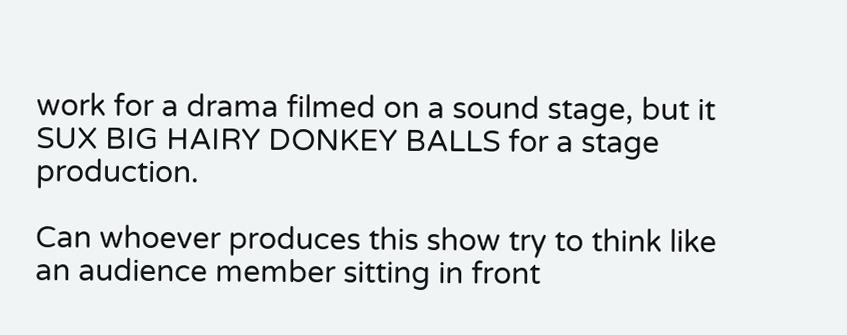work for a drama filmed on a sound stage, but it SUX BIG HAIRY DONKEY BALLS for a stage production.

Can whoever produces this show try to think like an audience member sitting in front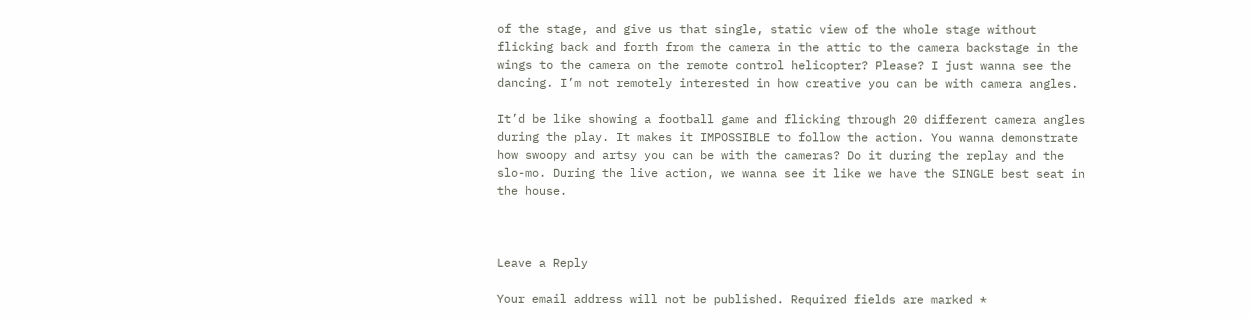of the stage, and give us that single, static view of the whole stage without flicking back and forth from the camera in the attic to the camera backstage in the wings to the camera on the remote control helicopter? Please? I just wanna see the dancing. I’m not remotely interested in how creative you can be with camera angles.

It’d be like showing a football game and flicking through 20 different camera angles during the play. It makes it IMPOSSIBLE to follow the action. You wanna demonstrate how swoopy and artsy you can be with the cameras? Do it during the replay and the slo-mo. During the live action, we wanna see it like we have the SINGLE best seat in the house.



Leave a Reply

Your email address will not be published. Required fields are marked *